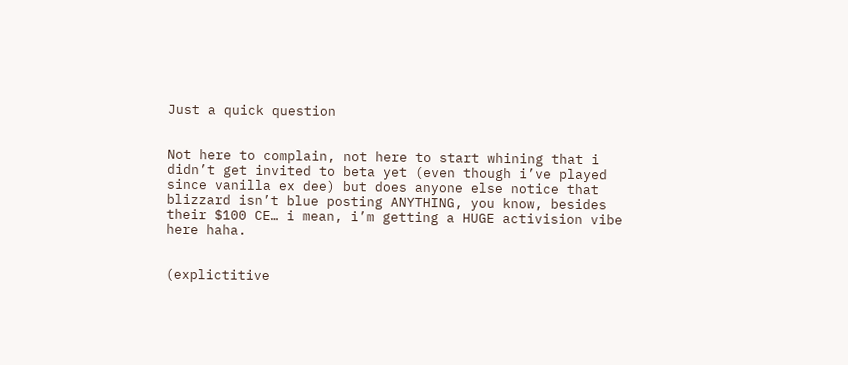Just a quick question


Not here to complain, not here to start whining that i didn’t get invited to beta yet (even though i’ve played since vanilla ex dee) but does anyone else notice that blizzard isn’t blue posting ANYTHING, you know, besides their $100 CE… i mean, i’m getting a HUGE activision vibe here haha.


(explictitive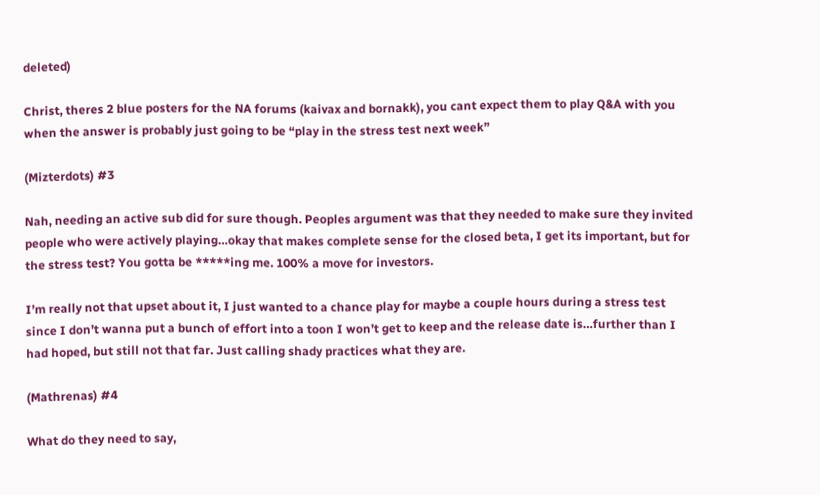deleted)

Christ, theres 2 blue posters for the NA forums (kaivax and bornakk), you cant expect them to play Q&A with you when the answer is probably just going to be “play in the stress test next week”

(Mizterdots) #3

Nah, needing an active sub did for sure though. Peoples argument was that they needed to make sure they invited people who were actively playing…okay that makes complete sense for the closed beta, I get its important, but for the stress test? You gotta be *****ing me. 100% a move for investors.

I’m really not that upset about it, I just wanted to a chance play for maybe a couple hours during a stress test since I don’t wanna put a bunch of effort into a toon I won’t get to keep and the release date is…further than I had hoped, but still not that far. Just calling shady practices what they are.

(Mathrenas) #4

What do they need to say,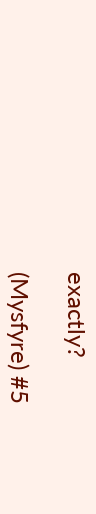exactly?

(Mysfyre) #5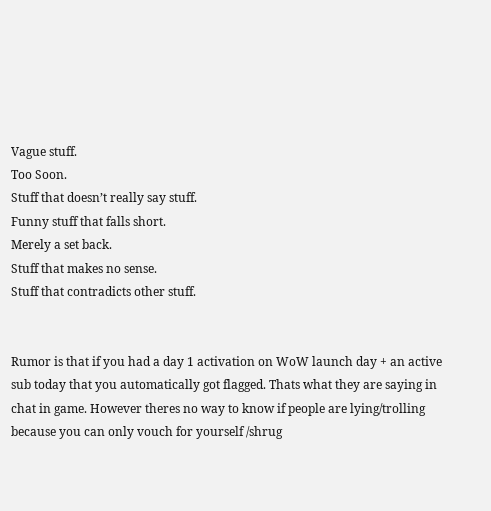Vague stuff.
Too Soon.
Stuff that doesn’t really say stuff.
Funny stuff that falls short.
Merely a set back.
Stuff that makes no sense.
Stuff that contradicts other stuff.


Rumor is that if you had a day 1 activation on WoW launch day + an active sub today that you automatically got flagged. Thats what they are saying in chat in game. However theres no way to know if people are lying/trolling because you can only vouch for yourself /shrug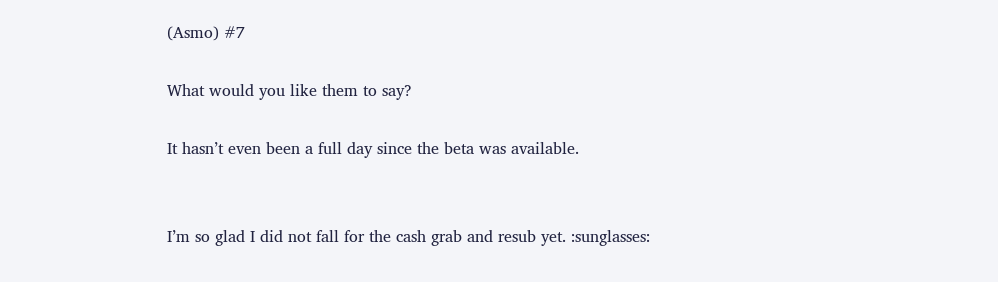(Asmo) #7

What would you like them to say?

It hasn’t even been a full day since the beta was available.


I’m so glad I did not fall for the cash grab and resub yet. :sunglasses: